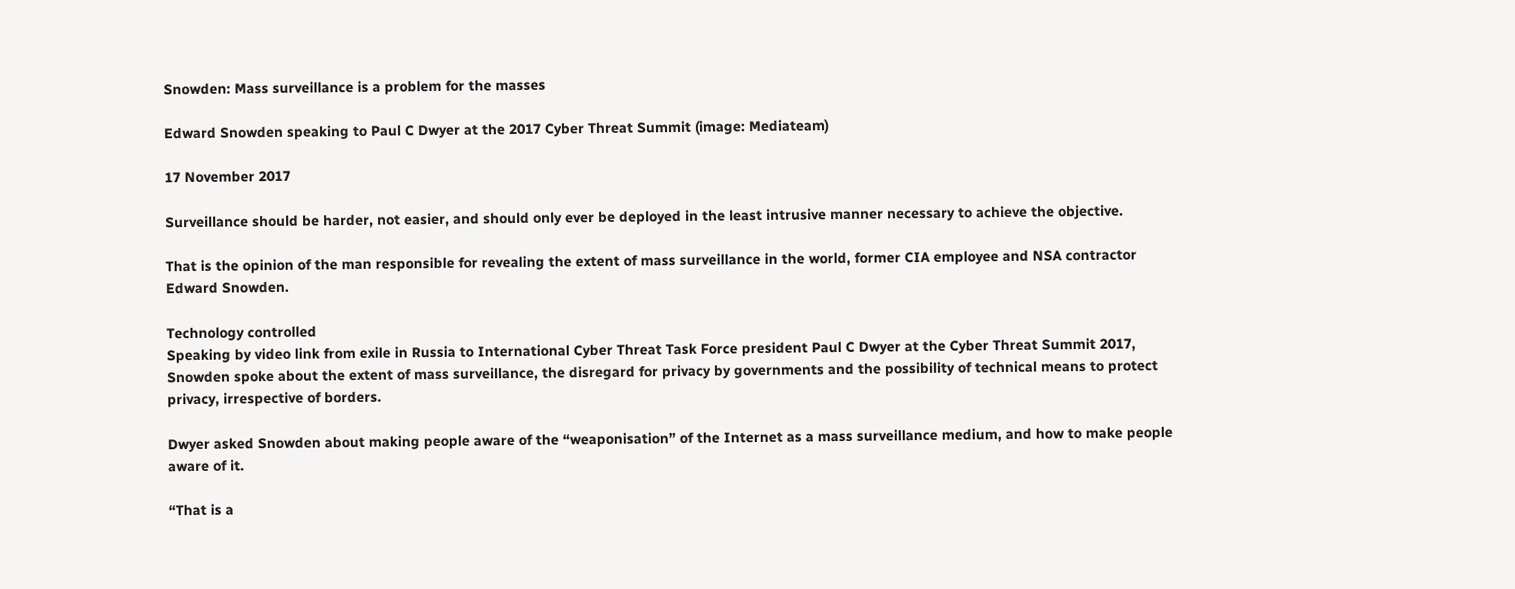Snowden: Mass surveillance is a problem for the masses

Edward Snowden speaking to Paul C Dwyer at the 2017 Cyber Threat Summit (image: Mediateam)

17 November 2017

Surveillance should be harder, not easier, and should only ever be deployed in the least intrusive manner necessary to achieve the objective.

That is the opinion of the man responsible for revealing the extent of mass surveillance in the world, former CIA employee and NSA contractor Edward Snowden.

Technology controlled
Speaking by video link from exile in Russia to International Cyber Threat Task Force president Paul C Dwyer at the Cyber Threat Summit 2017, Snowden spoke about the extent of mass surveillance, the disregard for privacy by governments and the possibility of technical means to protect privacy, irrespective of borders.

Dwyer asked Snowden about making people aware of the “weaponisation” of the Internet as a mass surveillance medium, and how to make people aware of it.

“That is a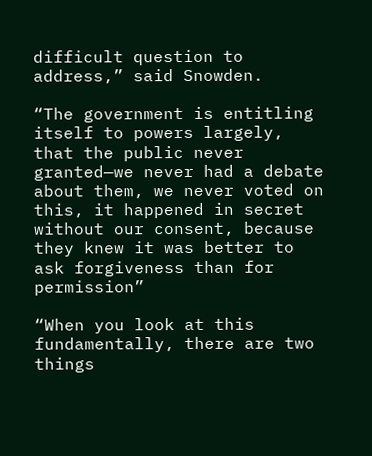difficult question to address,” said Snowden.

“The government is entitling itself to powers largely, that the public never granted—we never had a debate about them, we never voted on this, it happened in secret without our consent, because they knew it was better to ask forgiveness than for permission”

“When you look at this fundamentally, there are two things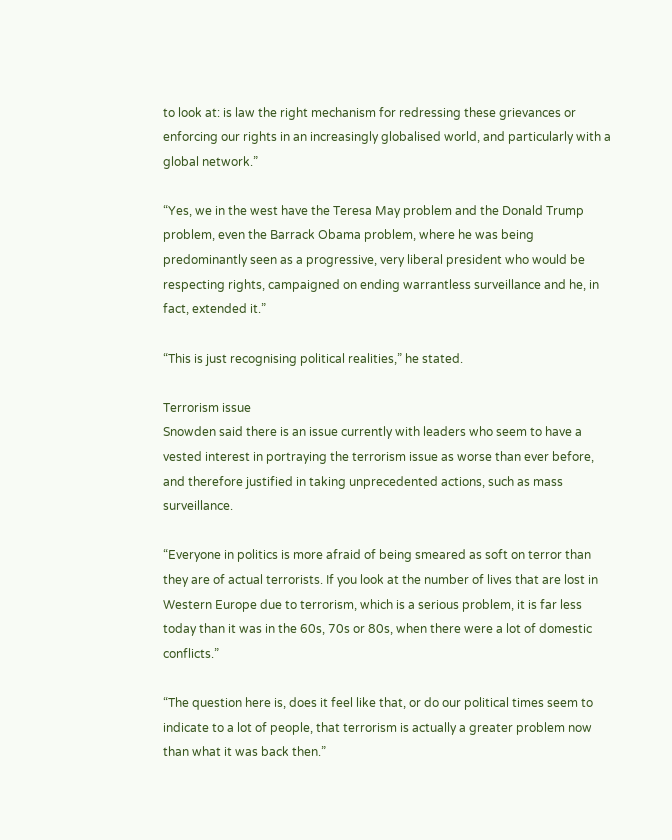to look at: is law the right mechanism for redressing these grievances or enforcing our rights in an increasingly globalised world, and particularly with a global network.”

“Yes, we in the west have the Teresa May problem and the Donald Trump problem, even the Barrack Obama problem, where he was being predominantly seen as a progressive, very liberal president who would be respecting rights, campaigned on ending warrantless surveillance and he, in fact, extended it.”

“This is just recognising political realities,” he stated.

Terrorism issue
Snowden said there is an issue currently with leaders who seem to have a vested interest in portraying the terrorism issue as worse than ever before, and therefore justified in taking unprecedented actions, such as mass surveillance.

“Everyone in politics is more afraid of being smeared as soft on terror than they are of actual terrorists. If you look at the number of lives that are lost in Western Europe due to terrorism, which is a serious problem, it is far less today than it was in the 60s, 70s or 80s, when there were a lot of domestic conflicts.”

“The question here is, does it feel like that, or do our political times seem to indicate to a lot of people, that terrorism is actually a greater problem now than what it was back then.”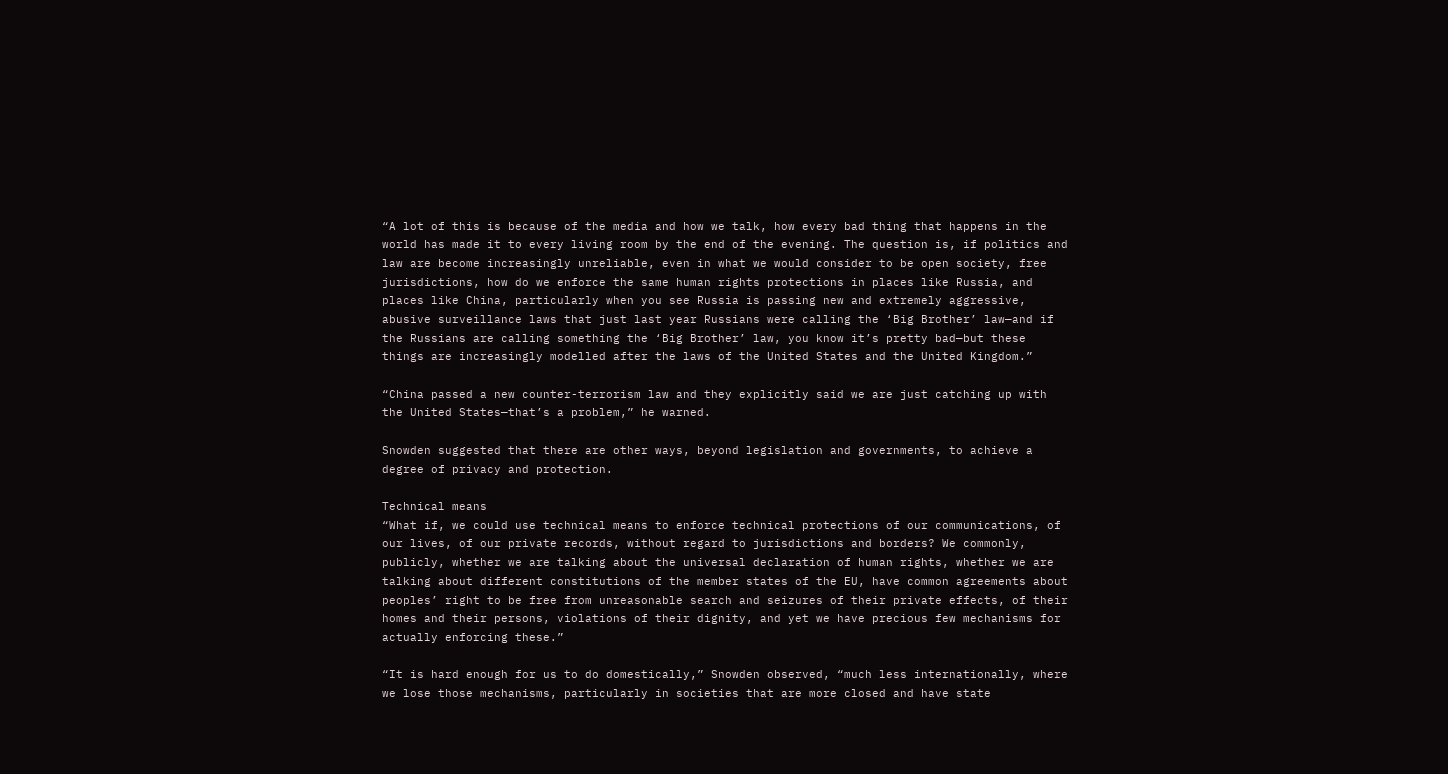“A lot of this is because of the media and how we talk, how every bad thing that happens in the world has made it to every living room by the end of the evening. The question is, if politics and law are become increasingly unreliable, even in what we would consider to be open society, free jurisdictions, how do we enforce the same human rights protections in places like Russia, and places like China, particularly when you see Russia is passing new and extremely aggressive, abusive surveillance laws that just last year Russians were calling the ‘Big Brother’ law—and if the Russians are calling something the ‘Big Brother’ law, you know it’s pretty bad—but these things are increasingly modelled after the laws of the United States and the United Kingdom.”

“China passed a new counter-terrorism law and they explicitly said we are just catching up with the United States—that’s a problem,” he warned.

Snowden suggested that there are other ways, beyond legislation and governments, to achieve a degree of privacy and protection.

Technical means
“What if, we could use technical means to enforce technical protections of our communications, of our lives, of our private records, without regard to jurisdictions and borders? We commonly, publicly, whether we are talking about the universal declaration of human rights, whether we are talking about different constitutions of the member states of the EU, have common agreements about peoples’ right to be free from unreasonable search and seizures of their private effects, of their homes and their persons, violations of their dignity, and yet we have precious few mechanisms for actually enforcing these.”

“It is hard enough for us to do domestically,” Snowden observed, “much less internationally, where we lose those mechanisms, particularly in societies that are more closed and have state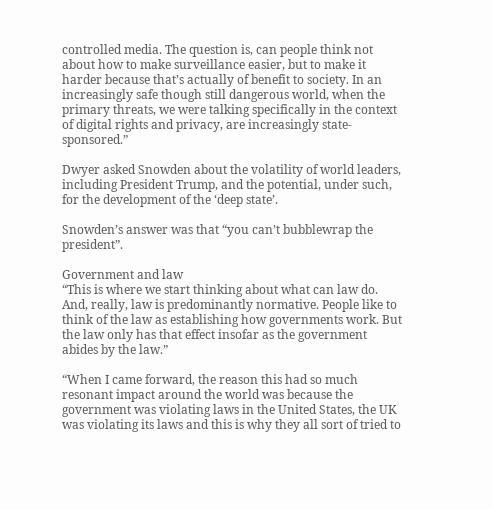controlled media. The question is, can people think not about how to make surveillance easier, but to make it harder because that’s actually of benefit to society. In an increasingly safe though still dangerous world, when the primary threats, we were talking specifically in the context of digital rights and privacy, are increasingly state-sponsored.”

Dwyer asked Snowden about the volatility of world leaders, including President Trump, and the potential, under such, for the development of the ‘deep state’.

Snowden’s answer was that “you can’t bubblewrap the president”.

Government and law
“This is where we start thinking about what can law do. And, really, law is predominantly normative. People like to think of the law as establishing how governments work. But the law only has that effect insofar as the government abides by the law.”

“When I came forward, the reason this had so much resonant impact around the world was because the government was violating laws in the United States, the UK was violating its laws and this is why they all sort of tried to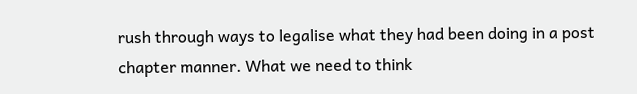rush through ways to legalise what they had been doing in a post chapter manner. What we need to think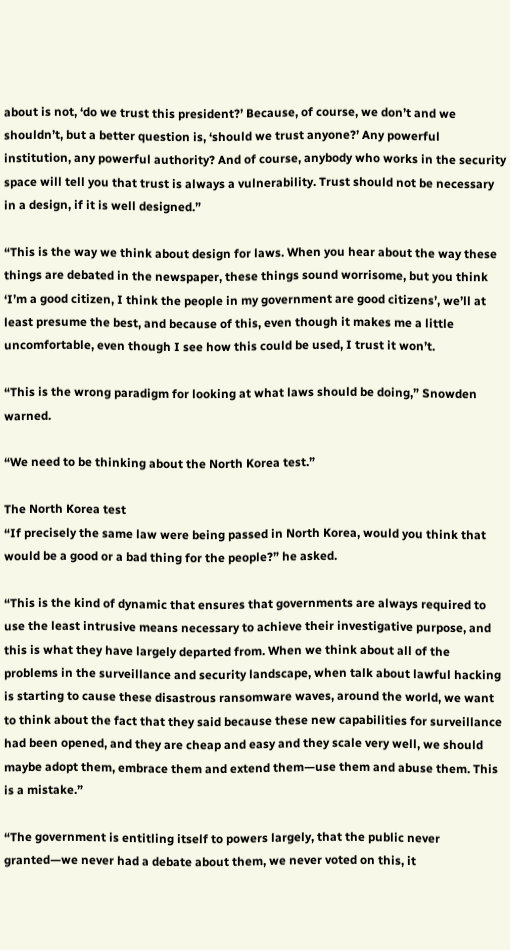about is not, ‘do we trust this president?’ Because, of course, we don’t and we shouldn’t, but a better question is, ‘should we trust anyone?’ Any powerful institution, any powerful authority? And of course, anybody who works in the security space will tell you that trust is always a vulnerability. Trust should not be necessary in a design, if it is well designed.”

“This is the way we think about design for laws. When you hear about the way these things are debated in the newspaper, these things sound worrisome, but you think ‘I’m a good citizen, I think the people in my government are good citizens’, we’ll at least presume the best, and because of this, even though it makes me a little uncomfortable, even though I see how this could be used, I trust it won’t.

“This is the wrong paradigm for looking at what laws should be doing,” Snowden warned.

“We need to be thinking about the North Korea test.”

The North Korea test
“If precisely the same law were being passed in North Korea, would you think that would be a good or a bad thing for the people?” he asked.

“This is the kind of dynamic that ensures that governments are always required to use the least intrusive means necessary to achieve their investigative purpose, and this is what they have largely departed from. When we think about all of the problems in the surveillance and security landscape, when talk about lawful hacking is starting to cause these disastrous ransomware waves, around the world, we want to think about the fact that they said because these new capabilities for surveillance had been opened, and they are cheap and easy and they scale very well, we should maybe adopt them, embrace them and extend them—use them and abuse them. This is a mistake.”

“The government is entitling itself to powers largely, that the public never granted—we never had a debate about them, we never voted on this, it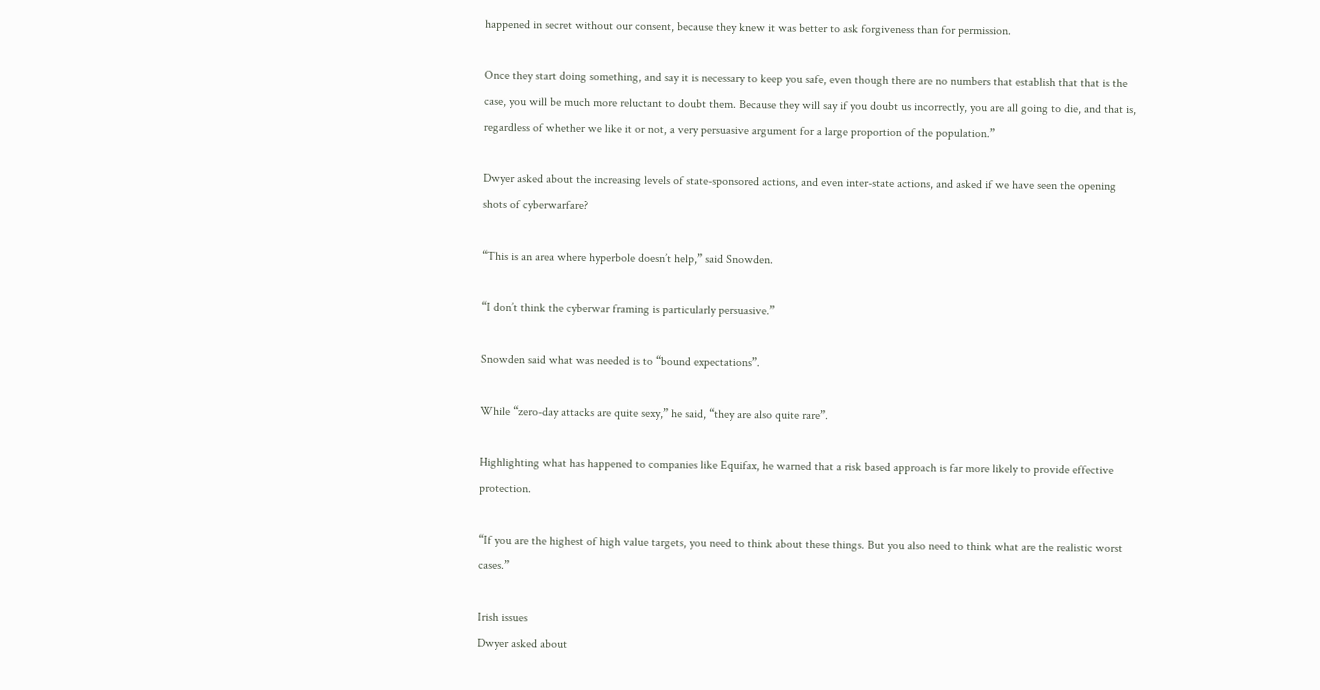happened in secret without our consent, because they knew it was better to ask forgiveness than for permission.

Once they start doing something, and say it is necessary to keep you safe, even though there are no numbers that establish that that is the case, you will be much more reluctant to doubt them. Because they will say if you doubt us incorrectly, you are all going to die, and that is, regardless of whether we like it or not, a very persuasive argument for a large proportion of the population.”

Dwyer asked about the increasing levels of state-sponsored actions, and even inter-state actions, and asked if we have seen the opening shots of cyberwarfare?

“This is an area where hyperbole doesn’t help,” said Snowden.

“I don’t think the cyberwar framing is particularly persuasive.”

Snowden said what was needed is to “bound expectations”.

While “zero-day attacks are quite sexy,” he said, “they are also quite rare”.

Highlighting what has happened to companies like Equifax, he warned that a risk based approach is far more likely to provide effective protection.

“If you are the highest of high value targets, you need to think about these things. But you also need to think what are the realistic worst cases.”

Irish issues
Dwyer asked about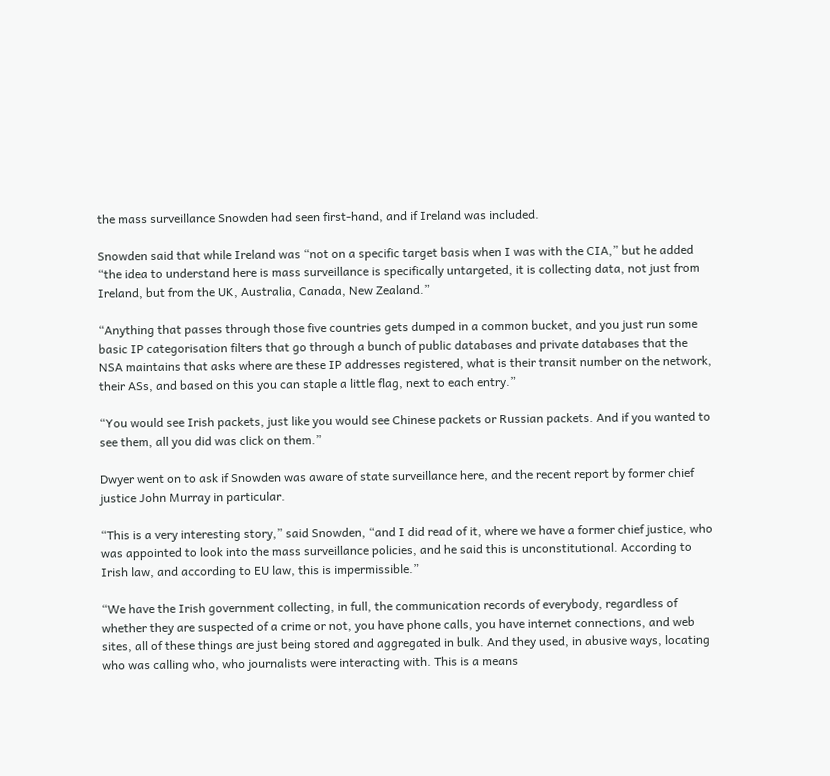the mass surveillance Snowden had seen first-hand, and if Ireland was included.

Snowden said that while Ireland was “not on a specific target basis when I was with the CIA,” but he added “the idea to understand here is mass surveillance is specifically untargeted, it is collecting data, not just from Ireland, but from the UK, Australia, Canada, New Zealand.”

“Anything that passes through those five countries gets dumped in a common bucket, and you just run some basic IP categorisation filters that go through a bunch of public databases and private databases that the NSA maintains that asks where are these IP addresses registered, what is their transit number on the network, their ASs, and based on this you can staple a little flag, next to each entry.”

“You would see Irish packets, just like you would see Chinese packets or Russian packets. And if you wanted to see them, all you did was click on them.”

Dwyer went on to ask if Snowden was aware of state surveillance here, and the recent report by former chief justice John Murray in particular.

“This is a very interesting story,” said Snowden, “and I did read of it, where we have a former chief justice, who was appointed to look into the mass surveillance policies, and he said this is unconstitutional. According to Irish law, and according to EU law, this is impermissible.”

“We have the Irish government collecting, in full, the communication records of everybody, regardless of whether they are suspected of a crime or not, you have phone calls, you have internet connections, and web sites, all of these things are just being stored and aggregated in bulk. And they used, in abusive ways, locating who was calling who, who journalists were interacting with. This is a means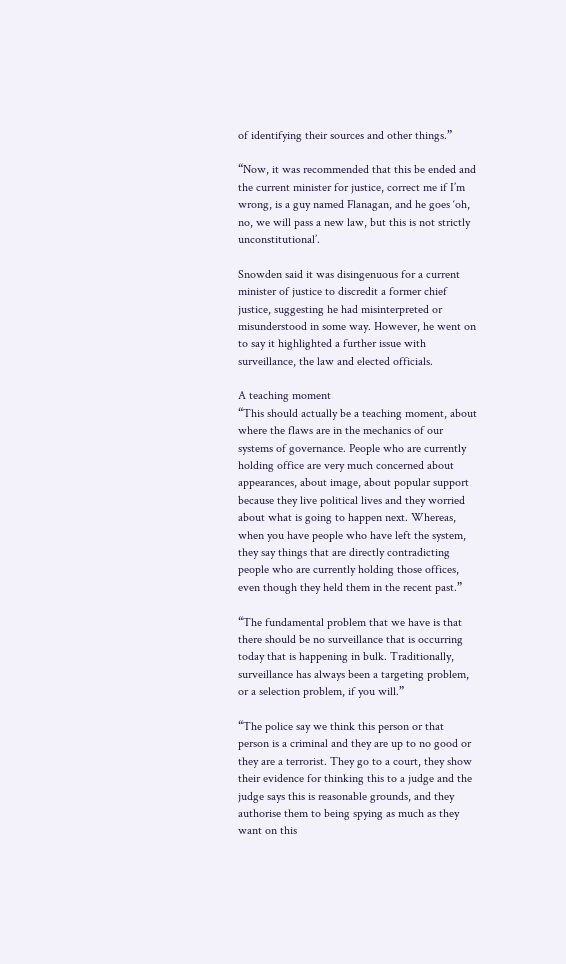of identifying their sources and other things.”

“Now, it was recommended that this be ended and the current minister for justice, correct me if I’m wrong, is a guy named Flanagan, and he goes ‘oh, no, we will pass a new law, but this is not strictly unconstitutional’.

Snowden said it was disingenuous for a current minister of justice to discredit a former chief justice, suggesting he had misinterpreted or misunderstood in some way. However, he went on to say it highlighted a further issue with surveillance, the law and elected officials.

A teaching moment
“This should actually be a teaching moment, about where the flaws are in the mechanics of our systems of governance. People who are currently holding office are very much concerned about appearances, about image, about popular support because they live political lives and they worried about what is going to happen next. Whereas, when you have people who have left the system, they say things that are directly contradicting people who are currently holding those offices, even though they held them in the recent past.”

“The fundamental problem that we have is that there should be no surveillance that is occurring today that is happening in bulk. Traditionally, surveillance has always been a targeting problem, or a selection problem, if you will.”

“The police say we think this person or that person is a criminal and they are up to no good or they are a terrorist. They go to a court, they show their evidence for thinking this to a judge and the judge says this is reasonable grounds, and they authorise them to being spying as much as they want on this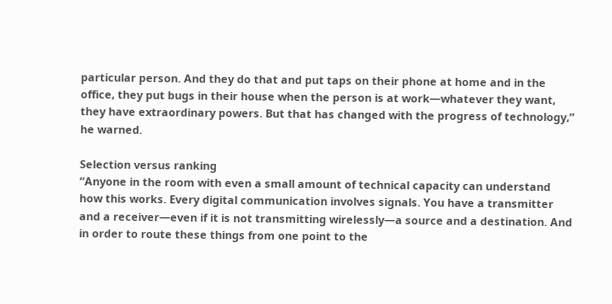particular person. And they do that and put taps on their phone at home and in the office, they put bugs in their house when the person is at work—whatever they want, they have extraordinary powers. But that has changed with the progress of technology,” he warned.

Selection versus ranking
“Anyone in the room with even a small amount of technical capacity can understand how this works. Every digital communication involves signals. You have a transmitter and a receiver—even if it is not transmitting wirelessly—a source and a destination. And in order to route these things from one point to the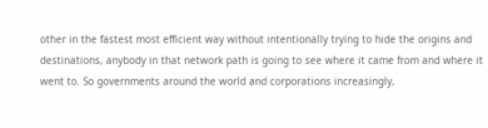other in the fastest most efficient way without intentionally trying to hide the origins and destinations, anybody in that network path is going to see where it came from and where it went to. So governments around the world and corporations increasingly,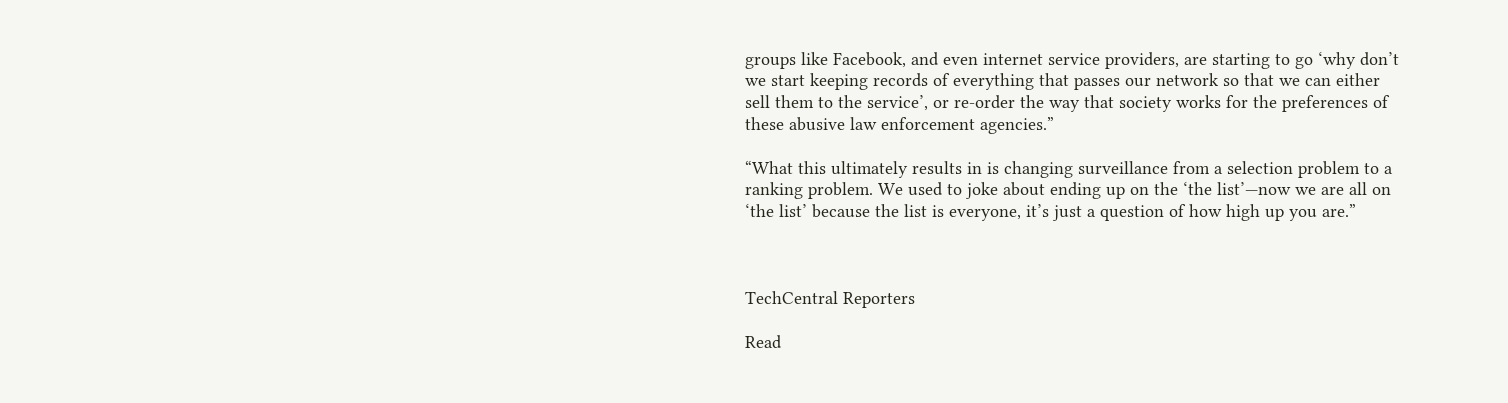groups like Facebook, and even internet service providers, are starting to go ‘why don’t we start keeping records of everything that passes our network so that we can either sell them to the service’, or re-order the way that society works for the preferences of these abusive law enforcement agencies.”

“What this ultimately results in is changing surveillance from a selection problem to a ranking problem. We used to joke about ending up on the ‘the list’—now we are all on ‘the list’ because the list is everyone, it’s just a question of how high up you are.”



TechCentral Reporters

Read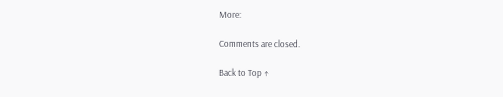More:

Comments are closed.

Back to Top ↑